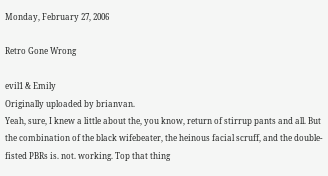Monday, February 27, 2006

Retro Gone Wrong

evil1 & Emily
Originally uploaded by brianvan.
Yeah, sure, I knew a little about the, you know, return of stirrup pants and all. But the combination of the black wifebeater, the heinous facial scruff, and the double-fisted PBRs is. not. working. Top that thing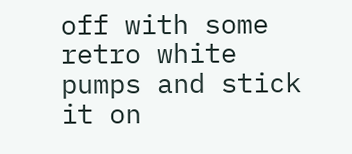off with some retro white pumps and stick it on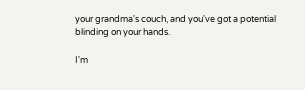your grandma's couch, and you've got a potential blinding on your hands.

I'm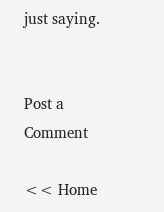just saying.


Post a Comment

<< Home